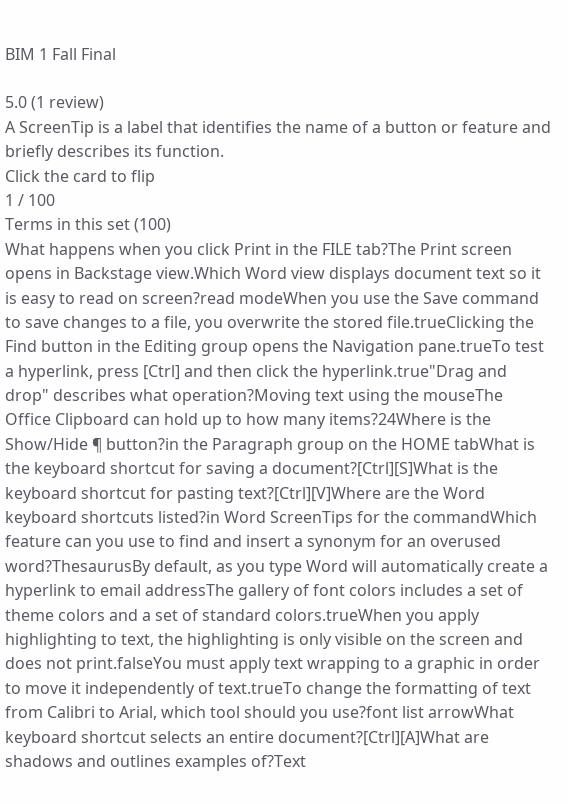BIM 1 Fall Final

5.0 (1 review)
A ScreenTip is a label that identifies the name of a button or feature and briefly describes its function.
Click the card to flip
1 / 100
Terms in this set (100)
What happens when you click Print in the FILE tab?The Print screen opens in Backstage view.Which Word view displays document text so it is easy to read on screen?read modeWhen you use the Save command to save changes to a file, you overwrite the stored file.trueClicking the Find button in the Editing group opens the Navigation pane.trueTo test a hyperlink, press [Ctrl] and then click the hyperlink.true"Drag and drop" describes what operation?Moving text using the mouseThe Office Clipboard can hold up to how many items?24Where is the Show/Hide ¶ button?in the Paragraph group on the HOME tabWhat is the keyboard shortcut for saving a document?[Ctrl][S]What is the keyboard shortcut for pasting text?[Ctrl][V]Where are the Word keyboard shortcuts listed?in Word ScreenTips for the commandWhich feature can you use to find and insert a synonym for an overused word?ThesaurusBy default, as you type Word will automatically create a hyperlink to email addressThe gallery of font colors includes a set of theme colors and a set of standard colors.trueWhen you apply highlighting to text, the highlighting is only visible on the screen and does not print.falseYou must apply text wrapping to a graphic in order to move it independently of text.trueTo change the formatting of text from Calibri to Arial, which tool should you use?font list arrowWhat keyboard shortcut selects an entire document?[Ctrl][A]What are shadows and outlines examples of?Text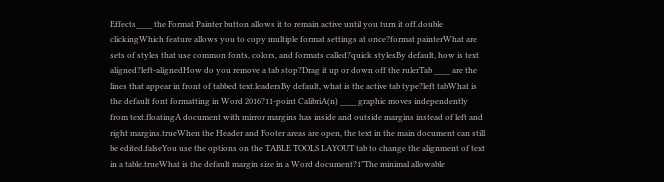Effects____ the Format Painter button allows it to remain active until you turn it off.double clickingWhich feature allows you to copy multiple format settings at once?format painterWhat are sets of styles that use common fonts, colors, and formats called?quick stylesBy default, how is text aligned?left-alignedHow do you remove a tab stop?Drag it up or down off the rulerTab ____ are the lines that appear in front of tabbed text.leadersBy default, what is the active tab type?left tabWhat is the default font formatting in Word 2016?11-point CalibriA(n) ____ graphic moves independently from text.floatingA document with mirror margins has inside and outside margins instead of left and right margins.trueWhen the Header and Footer areas are open, the text in the main document can still be edited.falseYou use the options on the TABLE TOOLS LAYOUT tab to change the alignment of text in a table.trueWhat is the default margin size in a Word document?1"The minimal allowable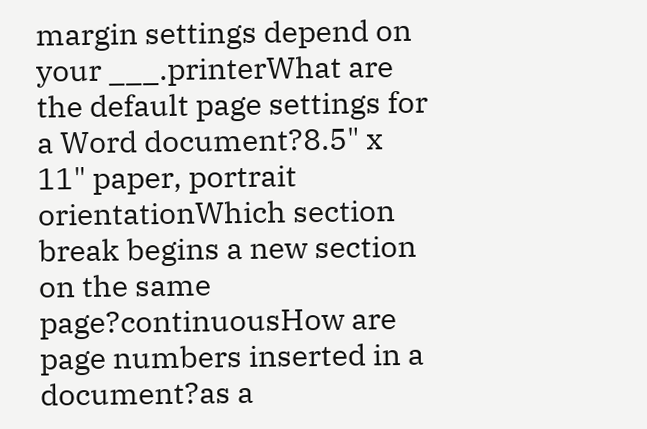margin settings depend on your ___.printerWhat are the default page settings for a Word document?8.5" x 11" paper, portrait orientationWhich section break begins a new section on the same page?continuousHow are page numbers inserted in a document?as a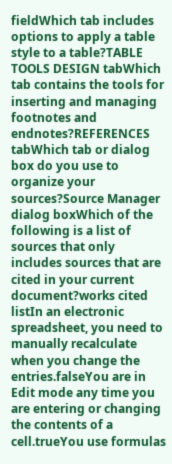fieldWhich tab includes options to apply a table style to a table?TABLE TOOLS DESIGN tabWhich tab contains the tools for inserting and managing footnotes and endnotes?REFERENCES tabWhich tab or dialog box do you use to organize your sources?Source Manager dialog boxWhich of the following is a list of sources that only includes sources that are cited in your current document?works cited listIn an electronic spreadsheet, you need to manually recalculate when you change the entries.falseYou are in Edit mode any time you are entering or changing the contents of a cell.trueYou use formulas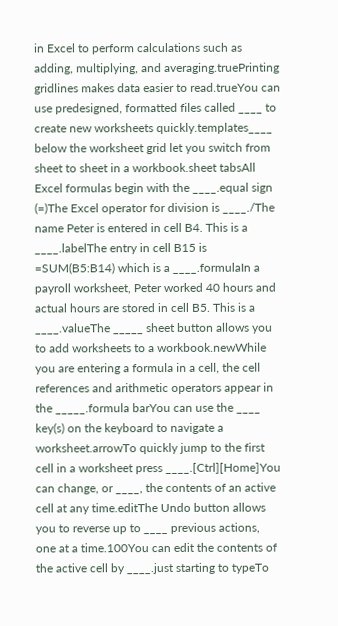in Excel to perform calculations such as adding, multiplying, and averaging.truePrinting gridlines makes data easier to read.trueYou can use predesigned, formatted files called ____ to create new worksheets quickly.templates____ below the worksheet grid let you switch from sheet to sheet in a workbook.sheet tabsAll Excel formulas begin with the ____.equal sign (=)The Excel operator for division is ____./The name Peter is entered in cell B4. This is a ____.labelThe entry in cell B15 is =SUM(B5:B14) which is a ____.formulaIn a payroll worksheet, Peter worked 40 hours and actual hours are stored in cell B5. This is a ____.valueThe _____ sheet button allows you to add worksheets to a workbook.newWhile you are entering a formula in a cell, the cell references and arithmetic operators appear in the _____.formula barYou can use the ____ key(s) on the keyboard to navigate a worksheet.arrowTo quickly jump to the first cell in a worksheet press ____.[Ctrl][Home]You can change, or ____, the contents of an active cell at any time.editThe Undo button allows you to reverse up to ____ previous actions, one at a time.100You can edit the contents of the active cell by ____.just starting to typeTo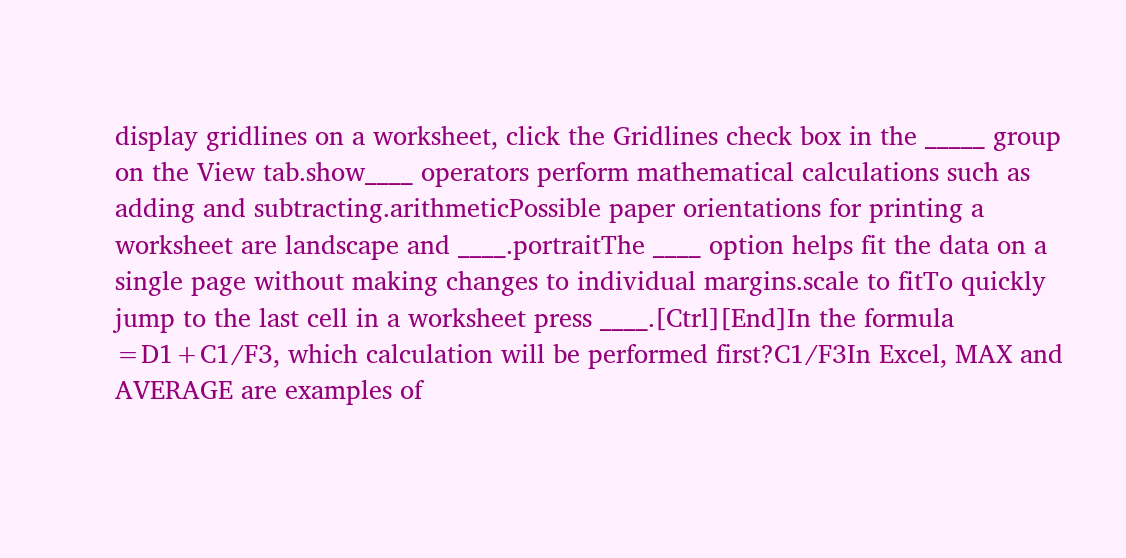display gridlines on a worksheet, click the Gridlines check box in the _____ group on the View tab.show____ operators perform mathematical calculations such as adding and subtracting.arithmeticPossible paper orientations for printing a worksheet are landscape and ____.portraitThe ____ option helps fit the data on a single page without making changes to individual margins.scale to fitTo quickly jump to the last cell in a worksheet press ____.[Ctrl][End]In the formula =D1+C1/F3, which calculation will be performed first?C1/F3In Excel, MAX and AVERAGE are examples of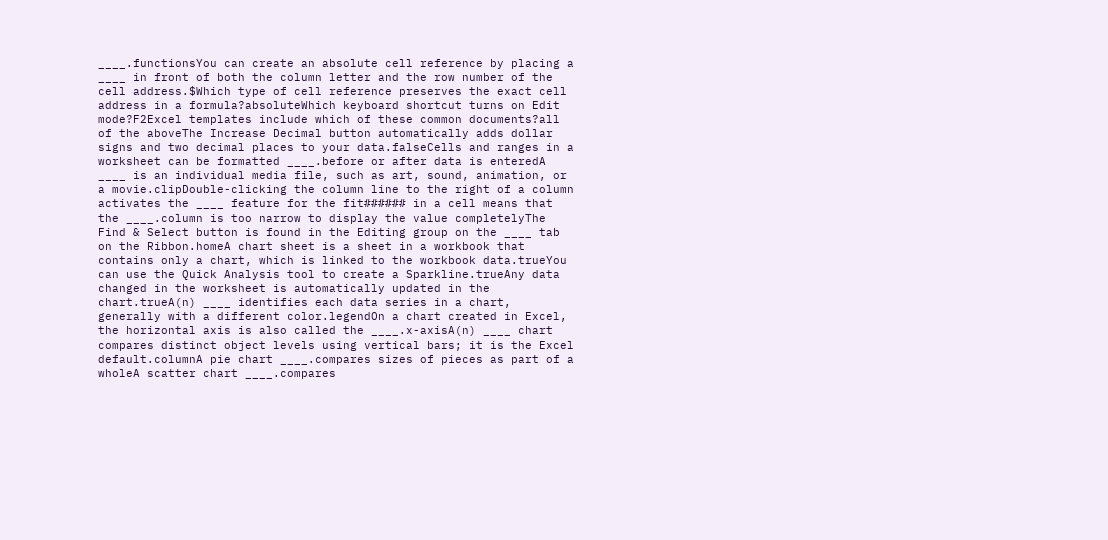____.functionsYou can create an absolute cell reference by placing a ____ in front of both the column letter and the row number of the cell address.$Which type of cell reference preserves the exact cell address in a formula?absoluteWhich keyboard shortcut turns on Edit mode?F2Excel templates include which of these common documents?all of the aboveThe Increase Decimal button automatically adds dollar signs and two decimal places to your data.falseCells and ranges in a worksheet can be formatted ____.before or after data is enteredA ____ is an individual media file, such as art, sound, animation, or a movie.clipDouble-clicking the column line to the right of a column activates the ____ feature for the fit###### in a cell means that the ____.column is too narrow to display the value completelyThe Find & Select button is found in the Editing group on the ____ tab on the Ribbon.homeA chart sheet is a sheet in a workbook that contains only a chart, which is linked to the workbook data.trueYou can use the Quick Analysis tool to create a Sparkline.trueAny data changed in the worksheet is automatically updated in the chart.trueA(n) ____ identifies each data series in a chart, generally with a different color.legendOn a chart created in Excel, the horizontal axis is also called the ____.x-axisA(n) ____ chart compares distinct object levels using vertical bars; it is the Excel default.columnA pie chart ____.compares sizes of pieces as part of a wholeA scatter chart ____.compares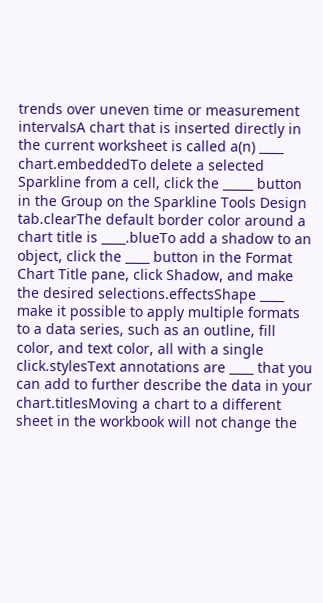trends over uneven time or measurement intervalsA chart that is inserted directly in the current worksheet is called a(n) ____ chart.embeddedTo delete a selected Sparkline from a cell, click the _____ button in the Group on the Sparkline Tools Design tab.clearThe default border color around a chart title is ____.blueTo add a shadow to an object, click the ____ button in the Format Chart Title pane, click Shadow, and make the desired selections.effectsShape ____ make it possible to apply multiple formats to a data series, such as an outline, fill color, and text color, all with a single click.stylesText annotations are ____ that you can add to further describe the data in your chart.titlesMoving a chart to a different sheet in the workbook will not change the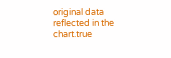original data reflected in the chart.true